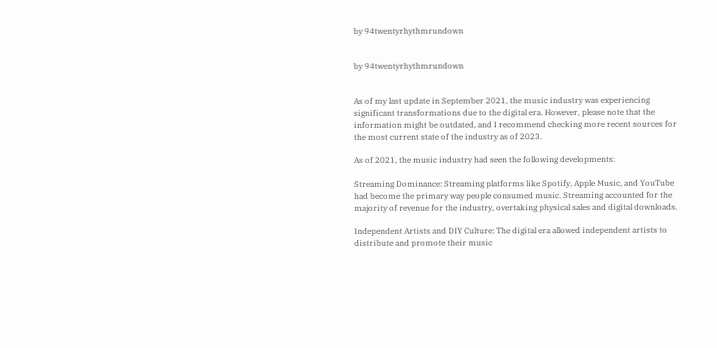by 94twentyrhythmrundown


by 94twentyrhythmrundown


As of my last update in September 2021, the music industry was experiencing significant transformations due to the digital era. However, please note that the information might be outdated, and I recommend checking more recent sources for the most current state of the industry as of 2023.

As of 2021, the music industry had seen the following developments:

Streaming Dominance: Streaming platforms like Spotify, Apple Music, and YouTube had become the primary way people consumed music. Streaming accounted for the majority of revenue for the industry, overtaking physical sales and digital downloads.

Independent Artists and DIY Culture: The digital era allowed independent artists to distribute and promote their music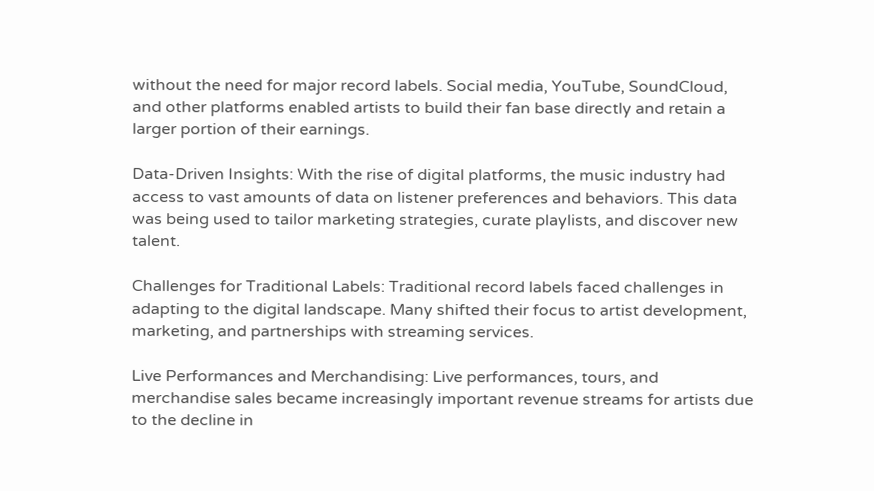without the need for major record labels. Social media, YouTube, SoundCloud, and other platforms enabled artists to build their fan base directly and retain a larger portion of their earnings.

Data-Driven Insights: With the rise of digital platforms, the music industry had access to vast amounts of data on listener preferences and behaviors. This data was being used to tailor marketing strategies, curate playlists, and discover new talent.

Challenges for Traditional Labels: Traditional record labels faced challenges in adapting to the digital landscape. Many shifted their focus to artist development, marketing, and partnerships with streaming services.

Live Performances and Merchandising: Live performances, tours, and merchandise sales became increasingly important revenue streams for artists due to the decline in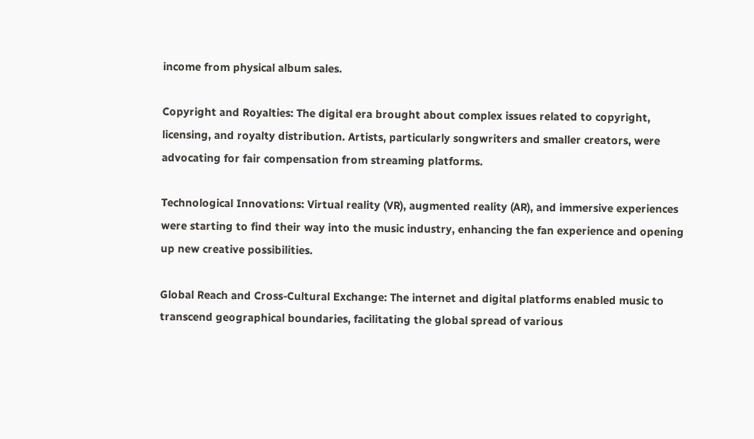income from physical album sales.

Copyright and Royalties: The digital era brought about complex issues related to copyright, licensing, and royalty distribution. Artists, particularly songwriters and smaller creators, were advocating for fair compensation from streaming platforms.

Technological Innovations: Virtual reality (VR), augmented reality (AR), and immersive experiences were starting to find their way into the music industry, enhancing the fan experience and opening up new creative possibilities.

Global Reach and Cross-Cultural Exchange: The internet and digital platforms enabled music to transcend geographical boundaries, facilitating the global spread of various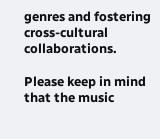genres and fostering cross-cultural collaborations.

Please keep in mind that the music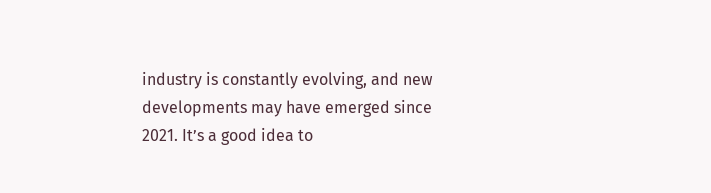industry is constantly evolving, and new developments may have emerged since 2021. It’s a good idea to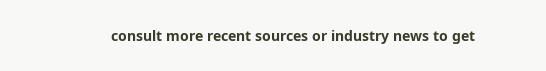consult more recent sources or industry news to get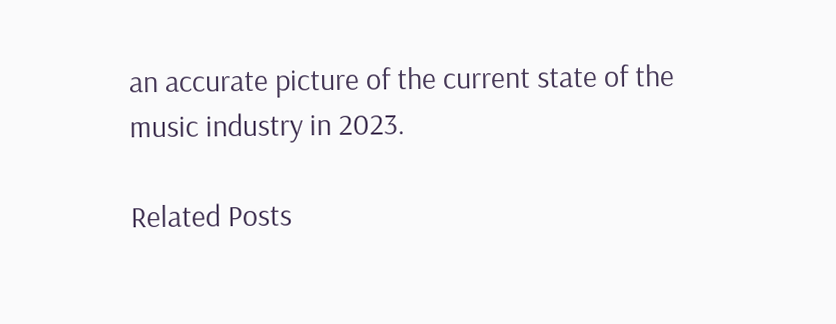an accurate picture of the current state of the music industry in 2023.

Related Posts